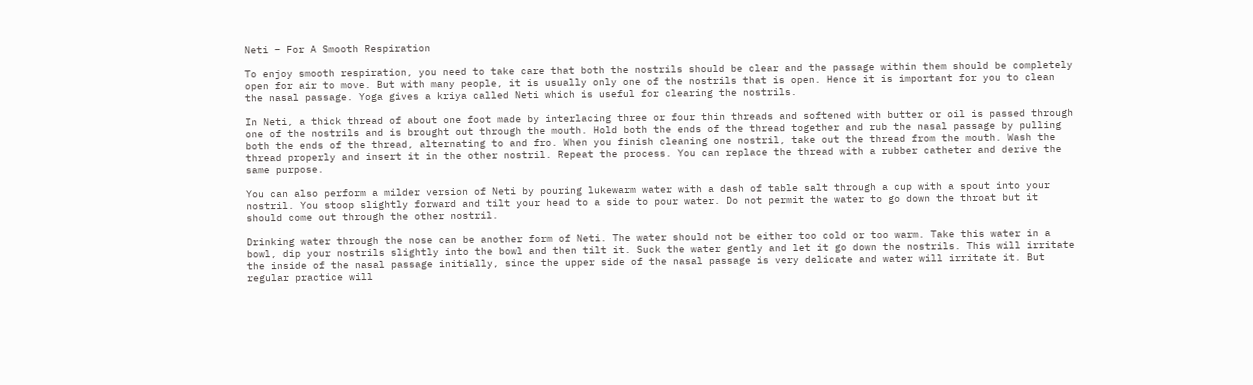Neti – For A Smooth Respiration

To enjoy smooth respiration, you need to take care that both the nostrils should be clear and the passage within them should be completely open for air to move. But with many people, it is usually only one of the nostrils that is open. Hence it is important for you to clean the nasal passage. Yoga gives a kriya called Neti which is useful for clearing the nostrils.

In Neti, a thick thread of about one foot made by interlacing three or four thin threads and softened with butter or oil is passed through one of the nostrils and is brought out through the mouth. Hold both the ends of the thread together and rub the nasal passage by pulling both the ends of the thread, alternating to and fro. When you finish cleaning one nostril, take out the thread from the mouth. Wash the thread properly and insert it in the other nostril. Repeat the process. You can replace the thread with a rubber catheter and derive the same purpose.

You can also perform a milder version of Neti by pouring lukewarm water with a dash of table salt through a cup with a spout into your nostril. You stoop slightly forward and tilt your head to a side to pour water. Do not permit the water to go down the throat but it should come out through the other nostril.

Drinking water through the nose can be another form of Neti. The water should not be either too cold or too warm. Take this water in a bowl, dip your nostrils slightly into the bowl and then tilt it. Suck the water gently and let it go down the nostrils. This will irritate the inside of the nasal passage initially, since the upper side of the nasal passage is very delicate and water will irritate it. But regular practice will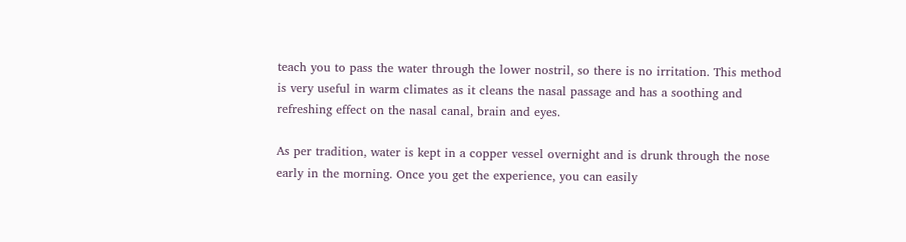teach you to pass the water through the lower nostril, so there is no irritation. This method is very useful in warm climates as it cleans the nasal passage and has a soothing and refreshing effect on the nasal canal, brain and eyes.

As per tradition, water is kept in a copper vessel overnight and is drunk through the nose early in the morning. Once you get the experience, you can easily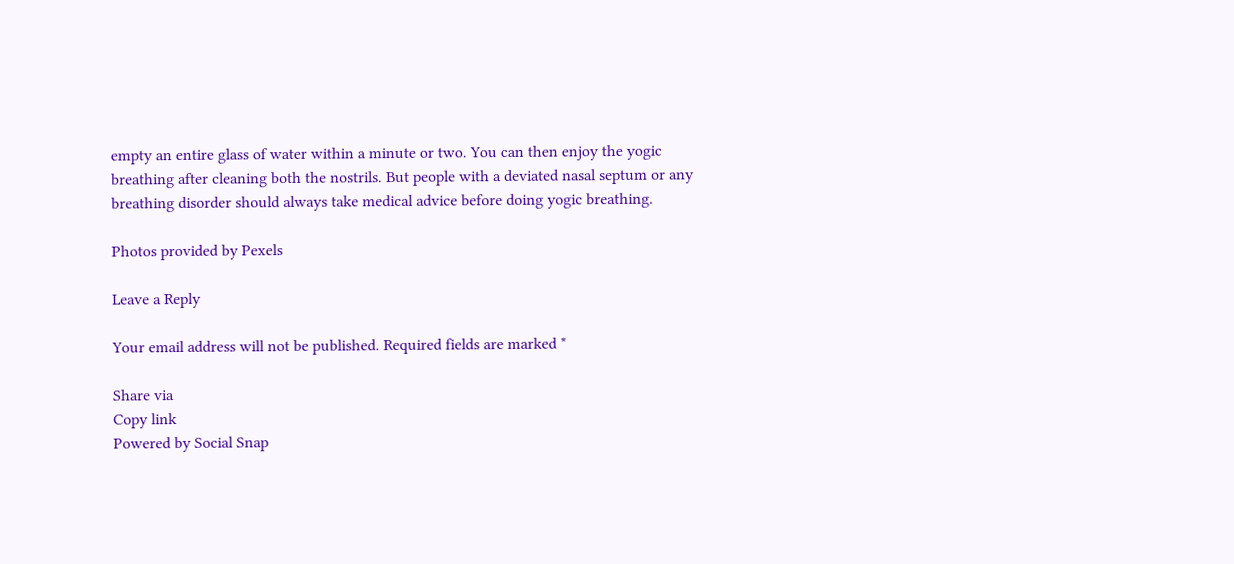empty an entire glass of water within a minute or two. You can then enjoy the yogic breathing after cleaning both the nostrils. But people with a deviated nasal septum or any breathing disorder should always take medical advice before doing yogic breathing.

Photos provided by Pexels

Leave a Reply

Your email address will not be published. Required fields are marked *

Share via
Copy link
Powered by Social Snap